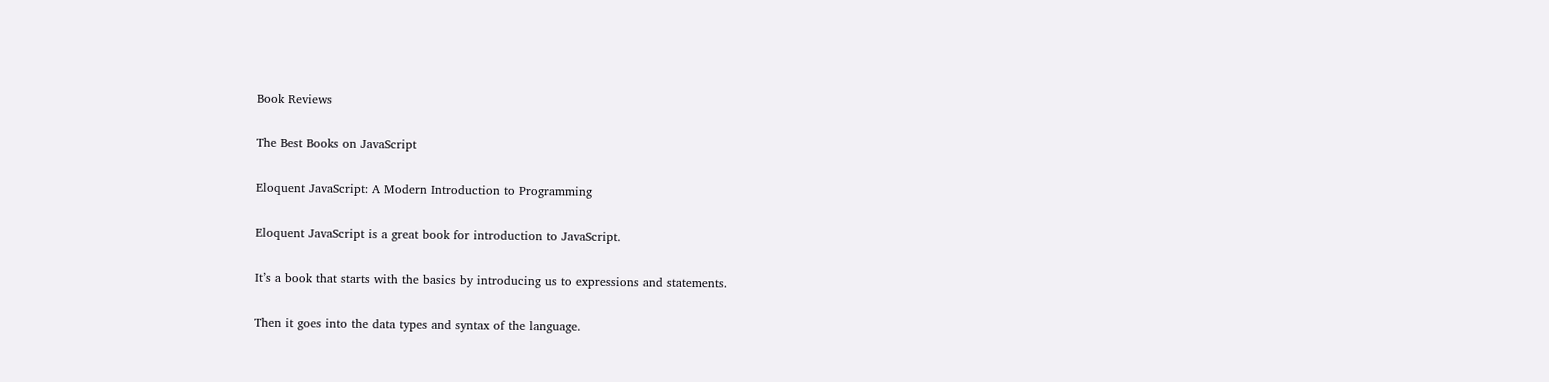Book Reviews

The Best Books on JavaScript

Eloquent JavaScript: A Modern Introduction to Programming

Eloquent JavaScript is a great book for introduction to JavaScript.

It’s a book that starts with the basics by introducing us to expressions and statements.

Then it goes into the data types and syntax of the language.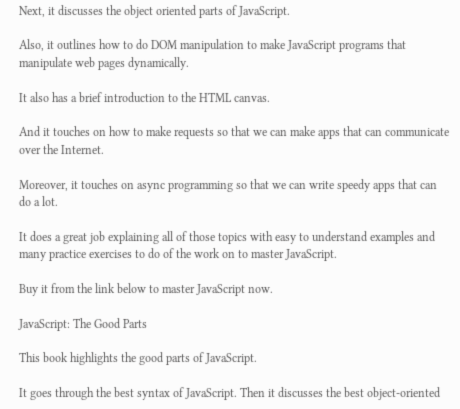Next, it discusses the object oriented parts of JavaScript.

Also, it outlines how to do DOM manipulation to make JavaScript programs that manipulate web pages dynamically.

It also has a brief introduction to the HTML canvas.

And it touches on how to make requests so that we can make apps that can communicate over the Internet.

Moreover, it touches on async programming so that we can write speedy apps that can do a lot.

It does a great job explaining all of those topics with easy to understand examples and many practice exercises to do of the work on to master JavaScript.

Buy it from the link below to master JavaScript now.

JavaScript: The Good Parts

This book highlights the good parts of JavaScript.

It goes through the best syntax of JavaScript. Then it discusses the best object-oriented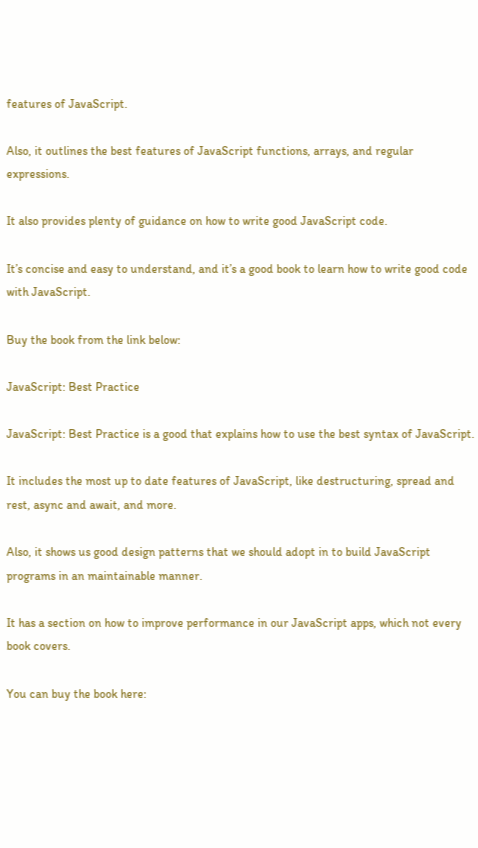features of JavaScript.

Also, it outlines the best features of JavaScript functions, arrays, and regular expressions.

It also provides plenty of guidance on how to write good JavaScript code.

It’s concise and easy to understand, and it’s a good book to learn how to write good code with JavaScript.

Buy the book from the link below:

JavaScript: Best Practice

JavaScript: Best Practice is a good that explains how to use the best syntax of JavaScript.

It includes the most up to date features of JavaScript, like destructuring, spread and rest, async and await, and more.

Also, it shows us good design patterns that we should adopt in to build JavaScript programs in an maintainable manner.

It has a section on how to improve performance in our JavaScript apps, which not every book covers.

You can buy the book here: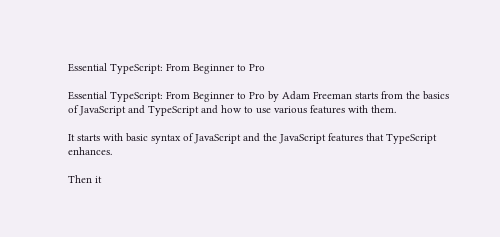Essential TypeScript: From Beginner to Pro

Essential TypeScript: From Beginner to Pro by Adam Freeman starts from the basics of JavaScript and TypeScript and how to use various features with them.

It starts with basic syntax of JavaScript and the JavaScript features that TypeScript enhances.

Then it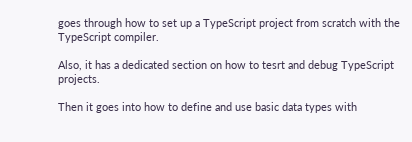goes through how to set up a TypeScript project from scratch with the TypeScript compiler.

Also, it has a dedicated section on how to tesrt and debug TypeScript projects.

Then it goes into how to define and use basic data types with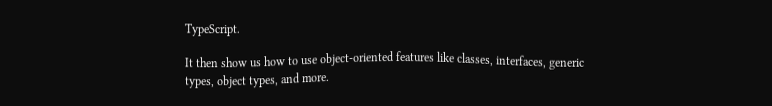TypeScript.

It then show us how to use object-oriented features like classes, interfaces, generic types, object types, and more.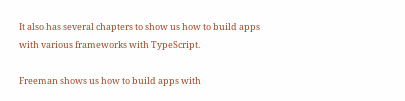It also has several chapters to show us how to build apps with various frameworks with TypeScript.

Freeman shows us how to build apps with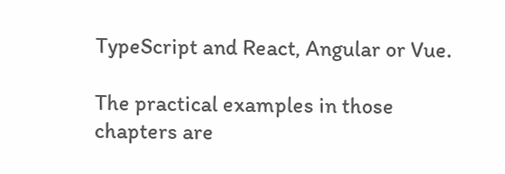TypeScript and React, Angular or Vue.

The practical examples in those chapters are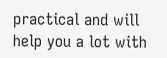practical and will help you a lot with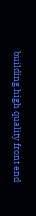building high quality front end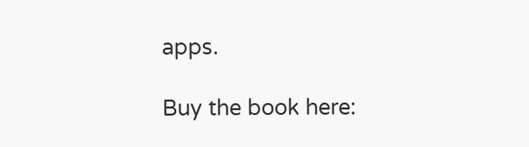apps.

Buy the book here: